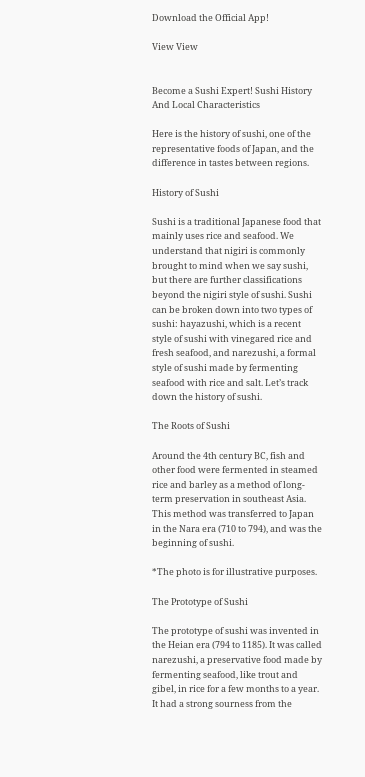Download the Official App!

View View


Become a Sushi Expert! Sushi History And Local Characteristics

Here is the history of sushi, one of the representative foods of Japan, and the difference in tastes between regions.

History of Sushi

Sushi is a traditional Japanese food that mainly uses rice and seafood. We understand that nigiri is commonly brought to mind when we say sushi, but there are further classifications beyond the nigiri style of sushi. Sushi can be broken down into two types of sushi: hayazushi, which is a recent style of sushi with vinegared rice and fresh seafood, and narezushi, a formal style of sushi made by fermenting seafood with rice and salt. Let’s track down the history of sushi.

The Roots of Sushi

Around the 4th century BC, fish and other food were fermented in steamed rice and barley as a method of long-term preservation in southeast Asia. This method was transferred to Japan in the Nara era (710 to 794), and was the beginning of sushi.

*The photo is for illustrative purposes.

The Prototype of Sushi

The prototype of sushi was invented in the Heian era (794 to 1185). It was called narezushi, a preservative food made by fermenting seafood, like trout and gibel, in rice for a few months to a year. It had a strong sourness from the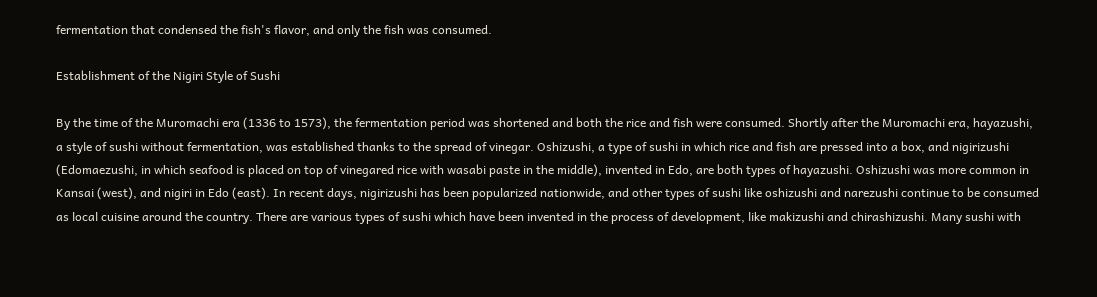fermentation that condensed the fish's flavor, and only the fish was consumed.

Establishment of the Nigiri Style of Sushi

By the time of the Muromachi era (1336 to 1573), the fermentation period was shortened and both the rice and fish were consumed. Shortly after the Muromachi era, hayazushi, a style of sushi without fermentation, was established thanks to the spread of vinegar. Oshizushi, a type of sushi in which rice and fish are pressed into a box, and nigirizushi (Edomaezushi, in which seafood is placed on top of vinegared rice with wasabi paste in the middle), invented in Edo, are both types of hayazushi. Oshizushi was more common in Kansai (west), and nigiri in Edo (east). In recent days, nigirizushi has been popularized nationwide, and other types of sushi like oshizushi and narezushi continue to be consumed as local cuisine around the country. There are various types of sushi which have been invented in the process of development, like makizushi and chirashizushi. Many sushi with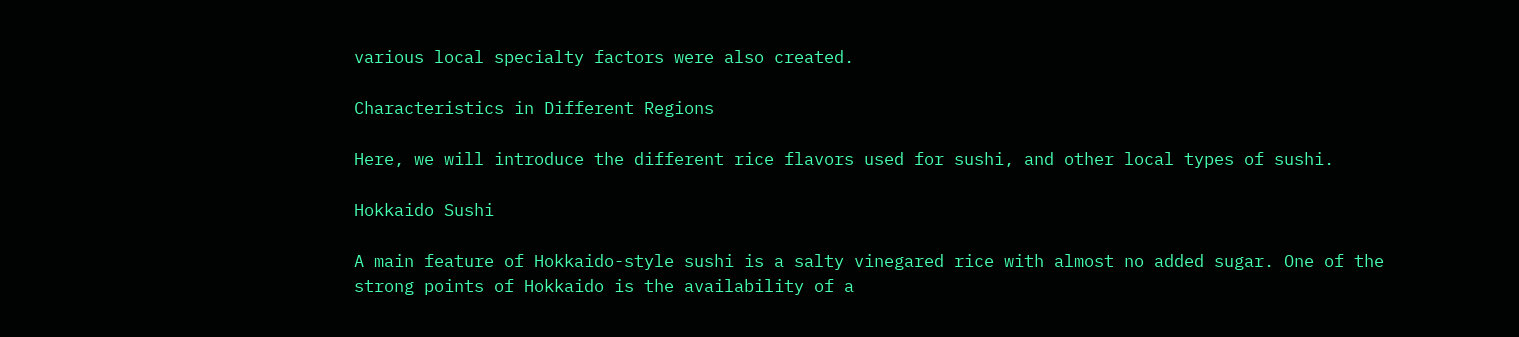various local specialty factors were also created.

Characteristics in Different Regions

Here, we will introduce the different rice flavors used for sushi, and other local types of sushi.

Hokkaido Sushi

A main feature of Hokkaido-style sushi is a salty vinegared rice with almost no added sugar. One of the strong points of Hokkaido is the availability of a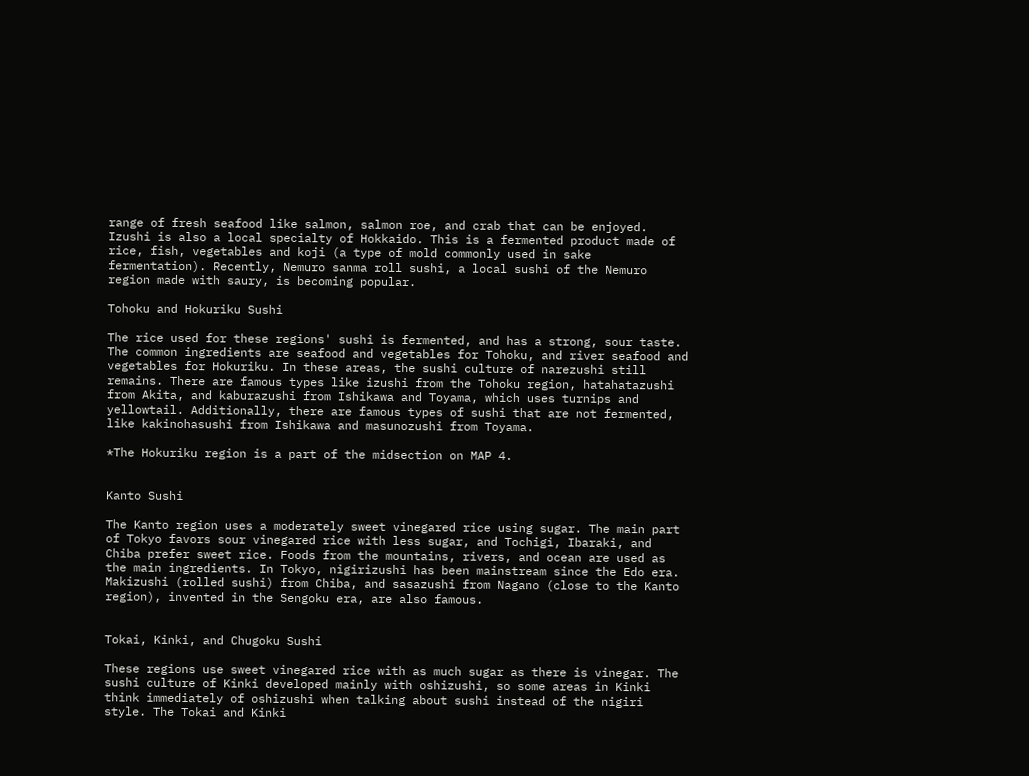range of fresh seafood like salmon, salmon roe, and crab that can be enjoyed. Izushi is also a local specialty of Hokkaido. This is a fermented product made of rice, fish, vegetables and koji (a type of mold commonly used in sake fermentation). Recently, Nemuro sanma roll sushi, a local sushi of the Nemuro region made with saury, is becoming popular.

Tohoku and Hokuriku Sushi

The rice used for these regions' sushi is fermented, and has a strong, sour taste. The common ingredients are seafood and vegetables for Tohoku, and river seafood and vegetables for Hokuriku. In these areas, the sushi culture of narezushi still remains. There are famous types like izushi from the Tohoku region, hatahatazushi from Akita, and kaburazushi from Ishikawa and Toyama, which uses turnips and yellowtail. Additionally, there are famous types of sushi that are not fermented, like kakinohasushi from Ishikawa and masunozushi from Toyama.

*The Hokuriku region is a part of the midsection on MAP 4.


Kanto Sushi

The Kanto region uses a moderately sweet vinegared rice using sugar. The main part of Tokyo favors sour vinegared rice with less sugar, and Tochigi, Ibaraki, and Chiba prefer sweet rice. Foods from the mountains, rivers, and ocean are used as the main ingredients. In Tokyo, nigirizushi has been mainstream since the Edo era. Makizushi (rolled sushi) from Chiba, and sasazushi from Nagano (close to the Kanto region), invented in the Sengoku era, are also famous.


Tokai, Kinki, and Chugoku Sushi

These regions use sweet vinegared rice with as much sugar as there is vinegar. The sushi culture of Kinki developed mainly with oshizushi, so some areas in Kinki think immediately of oshizushi when talking about sushi instead of the nigiri style. The Tokai and Kinki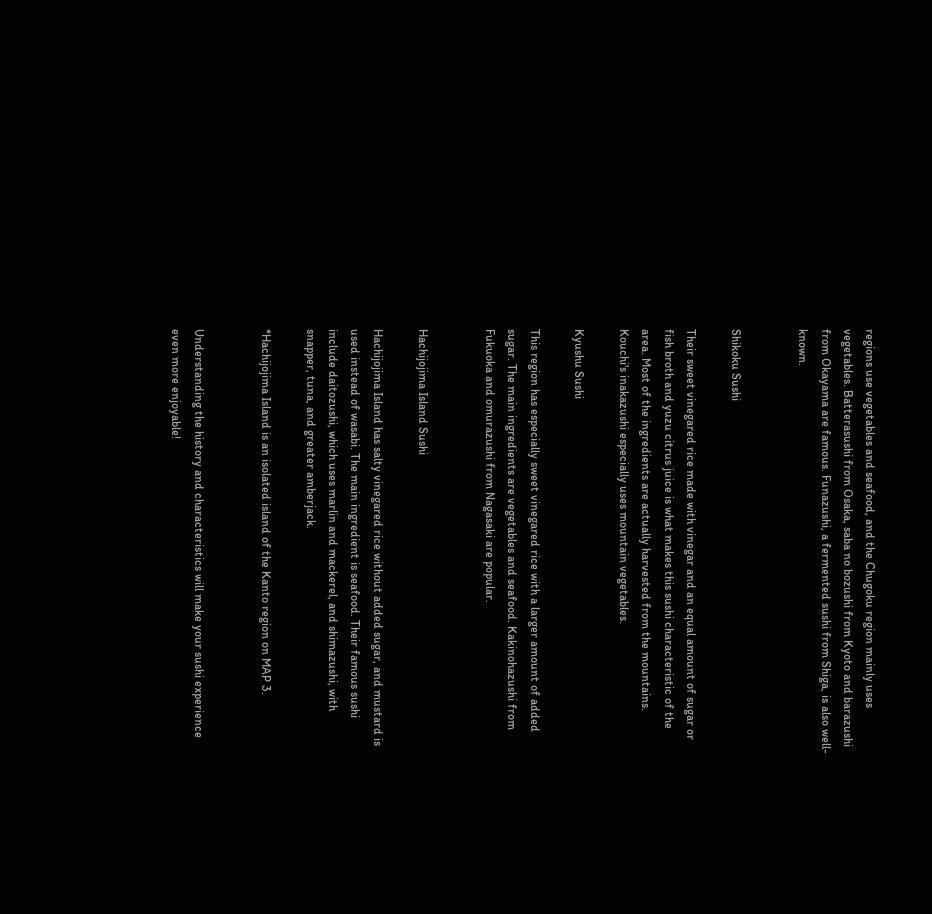regions use vegetables and seafood, and the Chugoku region mainly uses vegetables. Batterasushi from Osaka, saba no bozushi from Kyoto and barazushi from Okayama are famous. Funazushi, a fermented sushi from Shiga, is also well-known.


Shikoku Sushi

Their sweet vinegared rice made with vinegar and an equal amount of sugar or fish broth and yuzu citrus juice is what makes this sushi characteristic of the area. Most of the ingredients are actually harvested from the mountains. Kouchi's inakazushi especially uses mountain vegetables.

Kyushu Sushi

This region has especially sweet vinegared rice with a larger amount of added sugar. The main ingredients are vegetables and seafood. Kakinohazushi from Fukuoka and omurazushi from Nagasaki are popular.


Hachijojima Island Sushi

Hachijojima Island has salty vinegared rice without added sugar, and mustard is used instead of wasabi. The main ingredient is seafood. Their famous sushi include daitozushi, which uses marlin and mackerel, and shimazushi, with snapper, tuna, and greater amberjack.

*Hachijojima Island is an isolated island of the Kanto region on MAP 3.


Understanding the history and characteristics will make your sushi experience even more enjoyable!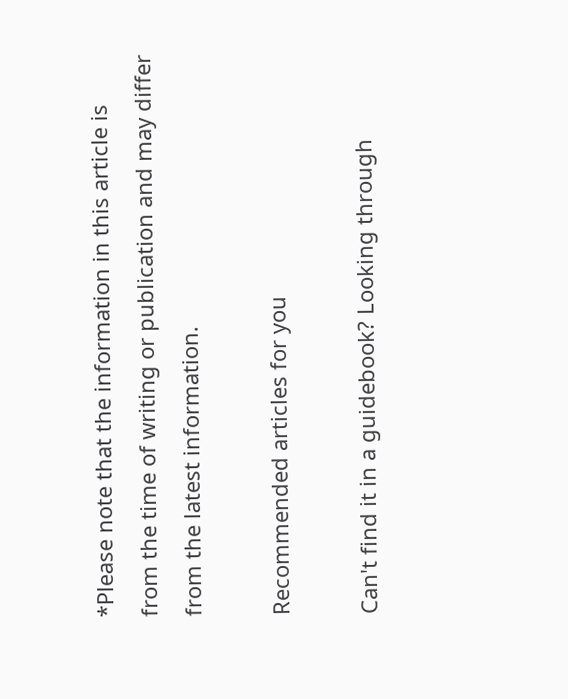*Please note that the information in this article is from the time of writing or publication and may differ from the latest information.

Recommended articles for you

Can't find it in a guidebook? Looking through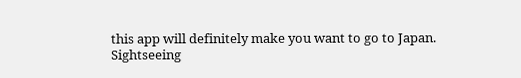this app will definitely make you want to go to Japan.
Sightseeing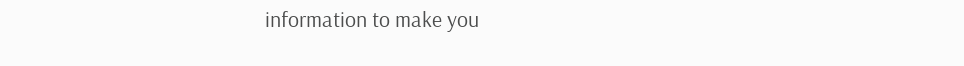information to make you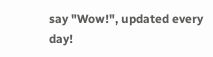say "Wow!", updated every day!